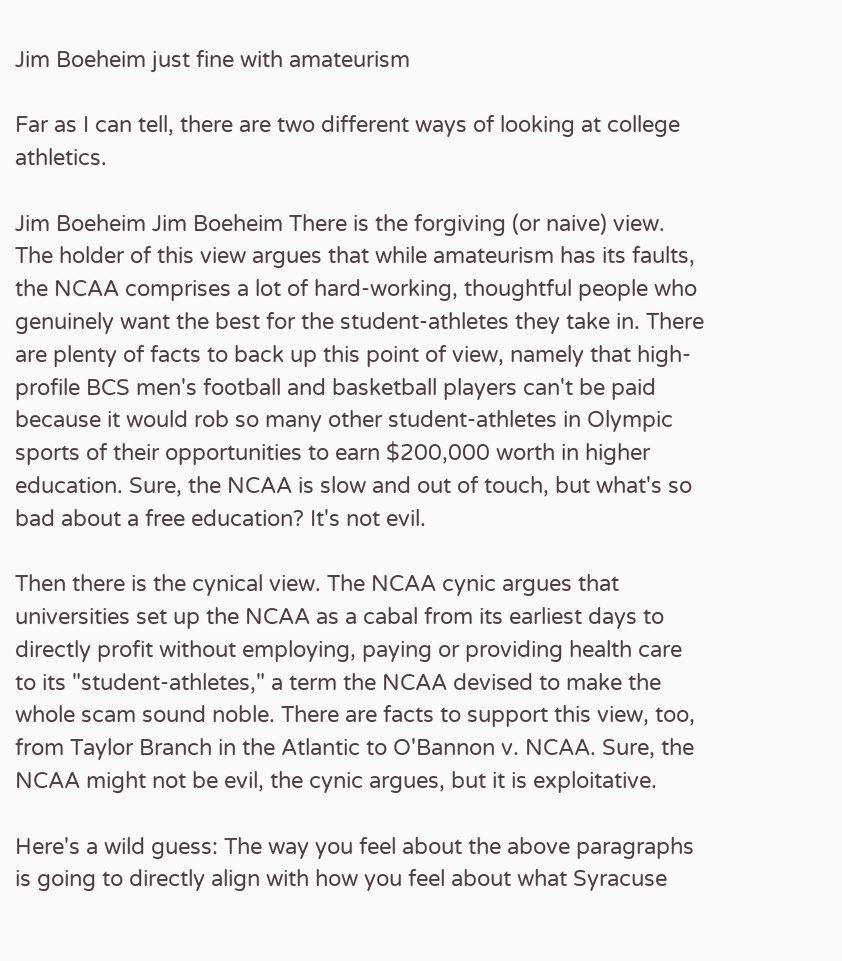Jim Boeheim just fine with amateurism

Far as I can tell, there are two different ways of looking at college athletics.

Jim Boeheim Jim Boeheim There is the forgiving (or naive) view. The holder of this view argues that while amateurism has its faults, the NCAA comprises a lot of hard-working, thoughtful people who genuinely want the best for the student-athletes they take in. There are plenty of facts to back up this point of view, namely that high-profile BCS men's football and basketball players can't be paid because it would rob so many other student-athletes in Olympic sports of their opportunities to earn $200,000 worth in higher education. Sure, the NCAA is slow and out of touch, but what's so bad about a free education? It's not evil.

Then there is the cynical view. The NCAA cynic argues that universities set up the NCAA as a cabal from its earliest days to directly profit without employing, paying or providing health care to its "student-athletes," a term the NCAA devised to make the whole scam sound noble. There are facts to support this view, too, from Taylor Branch in the Atlantic to O'Bannon v. NCAA. Sure, the NCAA might not be evil, the cynic argues, but it is exploitative.

Here's a wild guess: The way you feel about the above paragraphs is going to directly align with how you feel about what Syracuse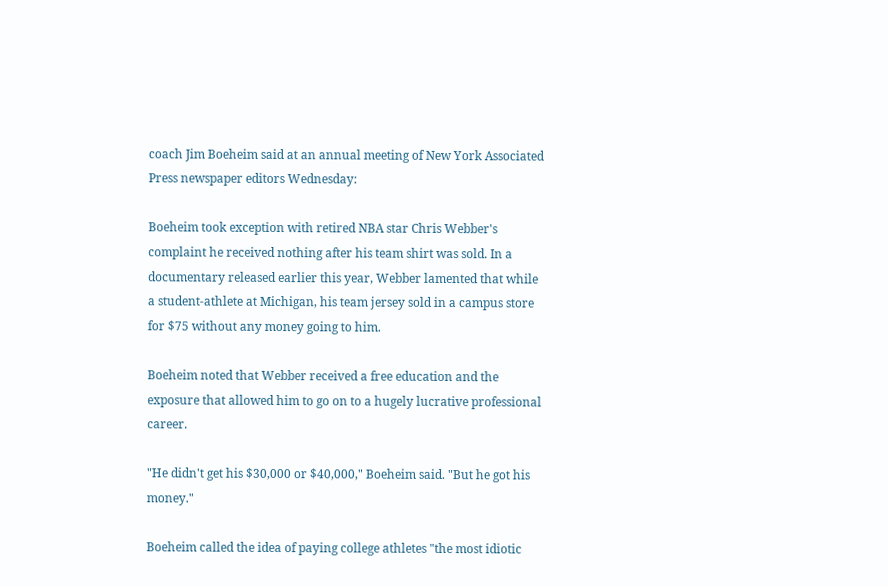coach Jim Boeheim said at an annual meeting of New York Associated Press newspaper editors Wednesday:

Boeheim took exception with retired NBA star Chris Webber's complaint he received nothing after his team shirt was sold. In a documentary released earlier this year, Webber lamented that while a student-athlete at Michigan, his team jersey sold in a campus store for $75 without any money going to him.

Boeheim noted that Webber received a free education and the exposure that allowed him to go on to a hugely lucrative professional career.

"He didn't get his $30,000 or $40,000," Boeheim said. "But he got his money."

Boeheim called the idea of paying college athletes "the most idiotic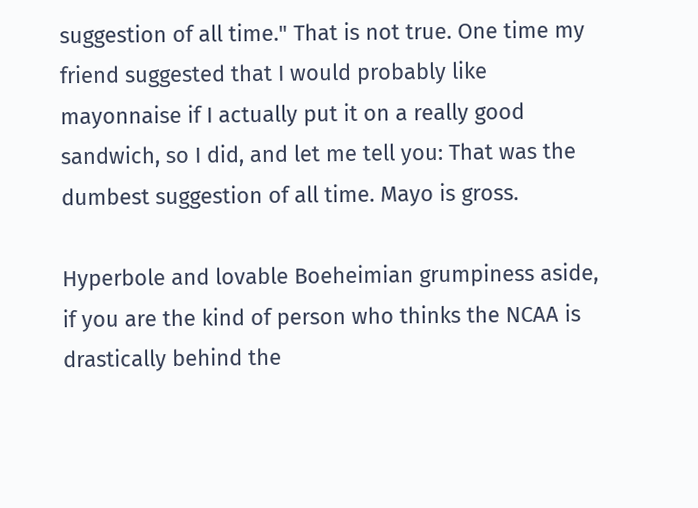suggestion of all time." That is not true. One time my friend suggested that I would probably like mayonnaise if I actually put it on a really good sandwich, so I did, and let me tell you: That was the dumbest suggestion of all time. Mayo is gross.

Hyperbole and lovable Boeheimian grumpiness aside, if you are the kind of person who thinks the NCAA is drastically behind the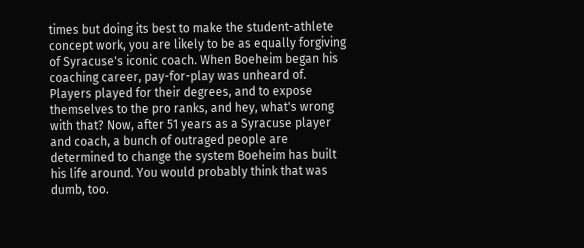times but doing its best to make the student-athlete concept work, you are likely to be as equally forgiving of Syracuse's iconic coach. When Boeheim began his coaching career, pay-for-play was unheard of. Players played for their degrees, and to expose themselves to the pro ranks, and hey, what's wrong with that? Now, after 51 years as a Syracuse player and coach, a bunch of outraged people are determined to change the system Boeheim has built his life around. You would probably think that was dumb, too.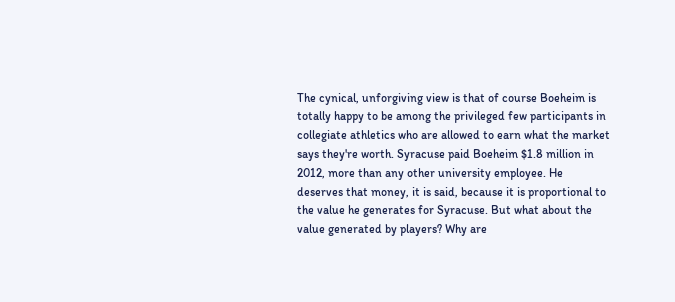The cynical, unforgiving view is that of course Boeheim is totally happy to be among the privileged few participants in collegiate athletics who are allowed to earn what the market says they're worth. Syracuse paid Boeheim $1.8 million in 2012, more than any other university employee. He deserves that money, it is said, because it is proportional to the value he generates for Syracuse. But what about the value generated by players? Why are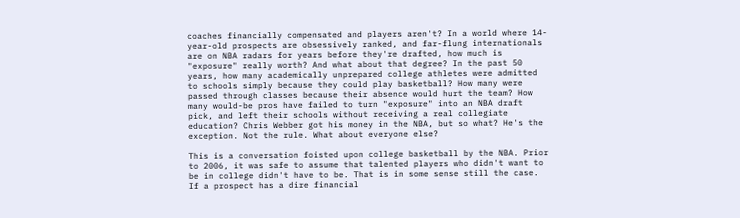coaches financially compensated and players aren't? In a world where 14-year-old prospects are obsessively ranked, and far-flung internationals are on NBA radars for years before they're drafted, how much is "exposure" really worth? And what about that degree? In the past 50 years, how many academically unprepared college athletes were admitted to schools simply because they could play basketball? How many were passed through classes because their absence would hurt the team? How many would-be pros have failed to turn "exposure" into an NBA draft pick, and left their schools without receiving a real collegiate education? Chris Webber got his money in the NBA, but so what? He's the exception. Not the rule. What about everyone else?

This is a conversation foisted upon college basketball by the NBA. Prior to 2006, it was safe to assume that talented players who didn't want to be in college didn't have to be. That is in some sense still the case. If a prospect has a dire financial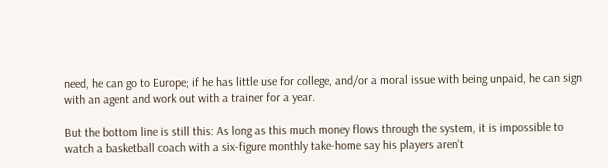need, he can go to Europe; if he has little use for college, and/or a moral issue with being unpaid, he can sign with an agent and work out with a trainer for a year.

But the bottom line is still this: As long as this much money flows through the system, it is impossible to watch a basketball coach with a six-figure monthly take-home say his players aren't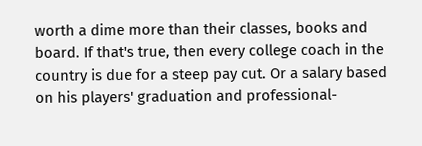worth a dime more than their classes, books and board. If that's true, then every college coach in the country is due for a steep pay cut. Or a salary based on his players' graduation and professional-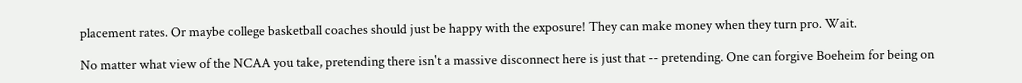placement rates. Or maybe college basketball coaches should just be happy with the exposure! They can make money when they turn pro. Wait.

No matter what view of the NCAA you take, pretending there isn't a massive disconnect here is just that -- pretending. One can forgive Boeheim for being on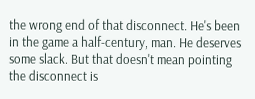the wrong end of that disconnect. He's been in the game a half-century, man. He deserves some slack. But that doesn't mean pointing the disconnect is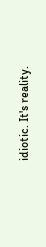idiotic. It's reality.